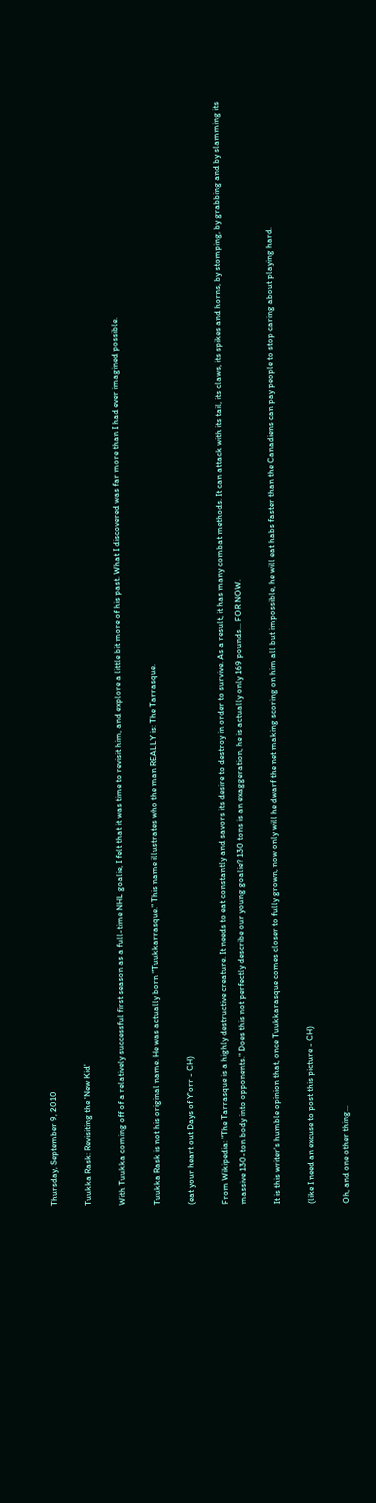Thursday, September 9, 2010

Tuukka Rask: Revisiting the 'New Kid'

With Tuukka coming off of a relatively successful first season as a full-time NHL goalie, I felt that it was time to revisit him, and explore a little bit more of his past. What I discovered was far more than I had ever imagined possible.

Tuukka Rask is not his original name. He was actually born "Tuukkarrasque." This name illustrates who the man REALLY is: The Tarrasque.

(eat your heart out Days of Y'orr - CH)

From Wikipedia: "The Tarrasque is a highly destructive creature. It needs to eat constantly and savors its desire to destroy in order to survive. As a result, it has many combat methods. It can attack with its tail, its claws, its spikes and horns, by stomping, by grabbing and by slamming its massive 130-ton body into opponents." Does this not perfectly describe our young goalie? 130 tons is an exaggeration, he is actually only 169 pounds... FOR NOW.

It is this writer's humble opinion that, once Tuukkarasque comes closer to fully grown, now only will he dwarf the net making scoring on him all but impossible, he will eat habs faster than the Canadiens can pay people to stop caring about playing hard.

(like I need an excuse to post this picture - CH)

Oh, and one other thing...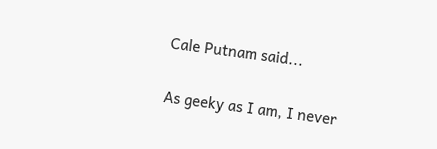Cale Putnam said...

As geeky as I am, I never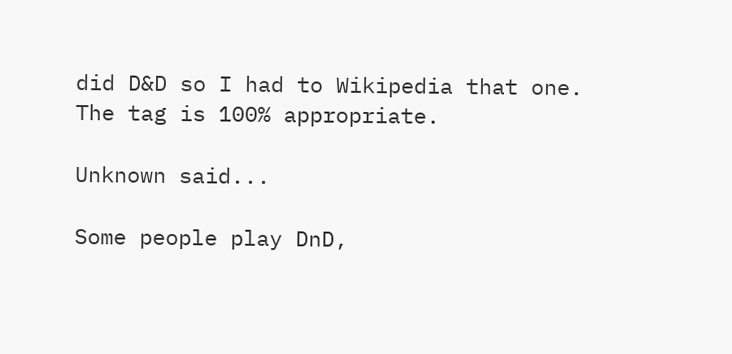did D&D so I had to Wikipedia that one. The tag is 100% appropriate.

Unknown said...

Some people play DnD,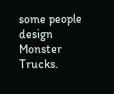some people design Monster Trucks.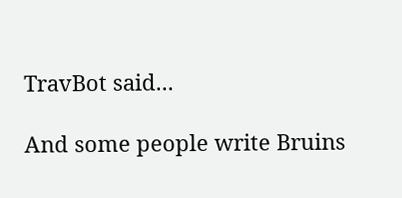TravBot said...

And some people write Bruins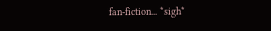fan-fiction... *sigh*